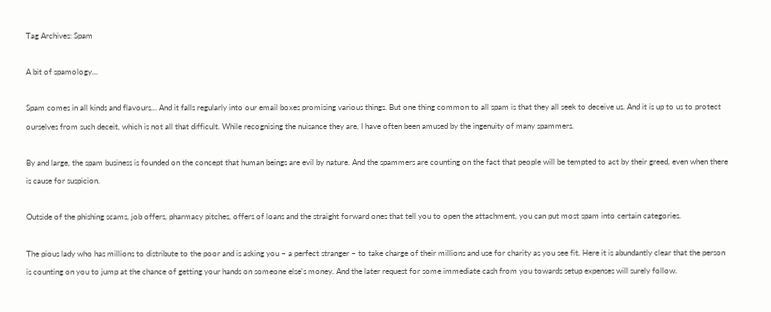Tag Archives: Spam

A bit of spamology…

Spam comes in all kinds and flavours… And it falls regularly into our email boxes promising various things. But one thing common to all spam is that they all seek to deceive us. And it is up to us to protect ourselves from such deceit, which is not all that difficult. While recognising the nuisance they are, I have often been amused by the ingenuity of many spammers.

By and large, the spam business is founded on the concept that human beings are evil by nature. And the spammers are counting on the fact that people will be tempted to act by their greed, even when there is cause for suspicion.

Outside of the phishing scams, job offers, pharmacy pitches, offers of loans and the straight forward ones that tell you to open the attachment, you can put most spam into certain categories.

The pious lady who has millions to distribute to the poor and is asking you – a perfect stranger – to take charge of their millions and use for charity as you see fit. Here it is abundantly clear that the person is counting on you to jump at the chance of getting your hands on someone else’s money. And the later request for some immediate cash from you towards setup expenses will surely follow.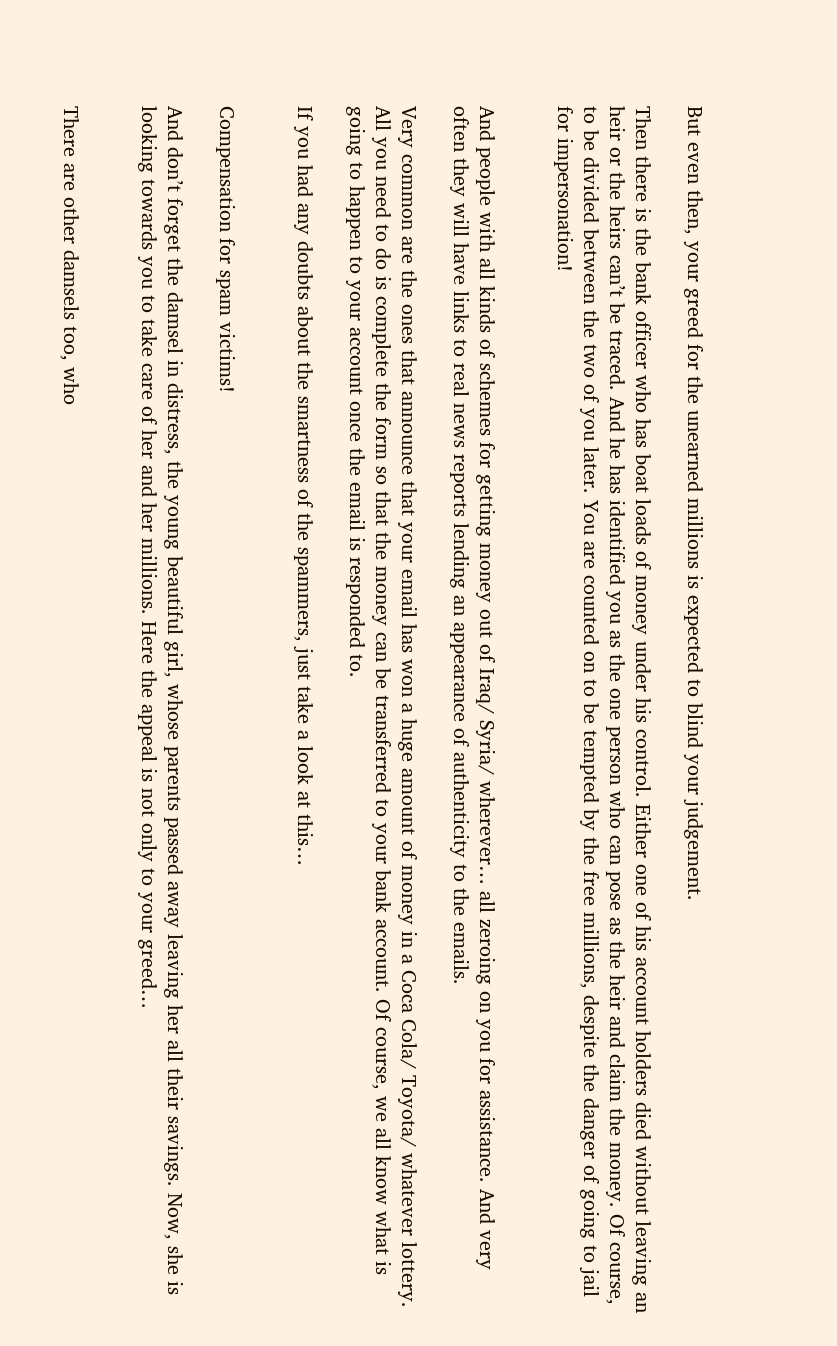But even then, your greed for the unearned millions is expected to blind your judgement.

Then there is the bank officer who has boat loads of money under his control. Either one of his account holders died without leaving an heir or the heirs can’t be traced. And he has identified you as the one person who can pose as the heir and claim the money. Of course, to be divided between the two of you later. You are counted on to be tempted by the free millions, despite the danger of going to jail for impersonation!


And people with all kinds of schemes for getting money out of Iraq/ Syria/ wherever… all zeroing on you for assistance. And very often they will have links to real news reports lending an appearance of authenticity to the emails.

Very common are the ones that announce that your email has won a huge amount of money in a Coca Cola/ Toyota/ whatever lottery. All you need to do is complete the form so that the money can be transferred to your bank account. Of course, we all know what is going to happen to your account once the email is responded to.

If you had any doubts about the smartness of the spammers, just take a look at this…


Compensation for spam victims!

And don’t forget the damsel in distress, the young beautiful girl, whose parents passed away leaving her all their savings. Now, she is looking towards you to take care of her and her millions. Here the appeal is not only to your greed…


There are other damsels too, who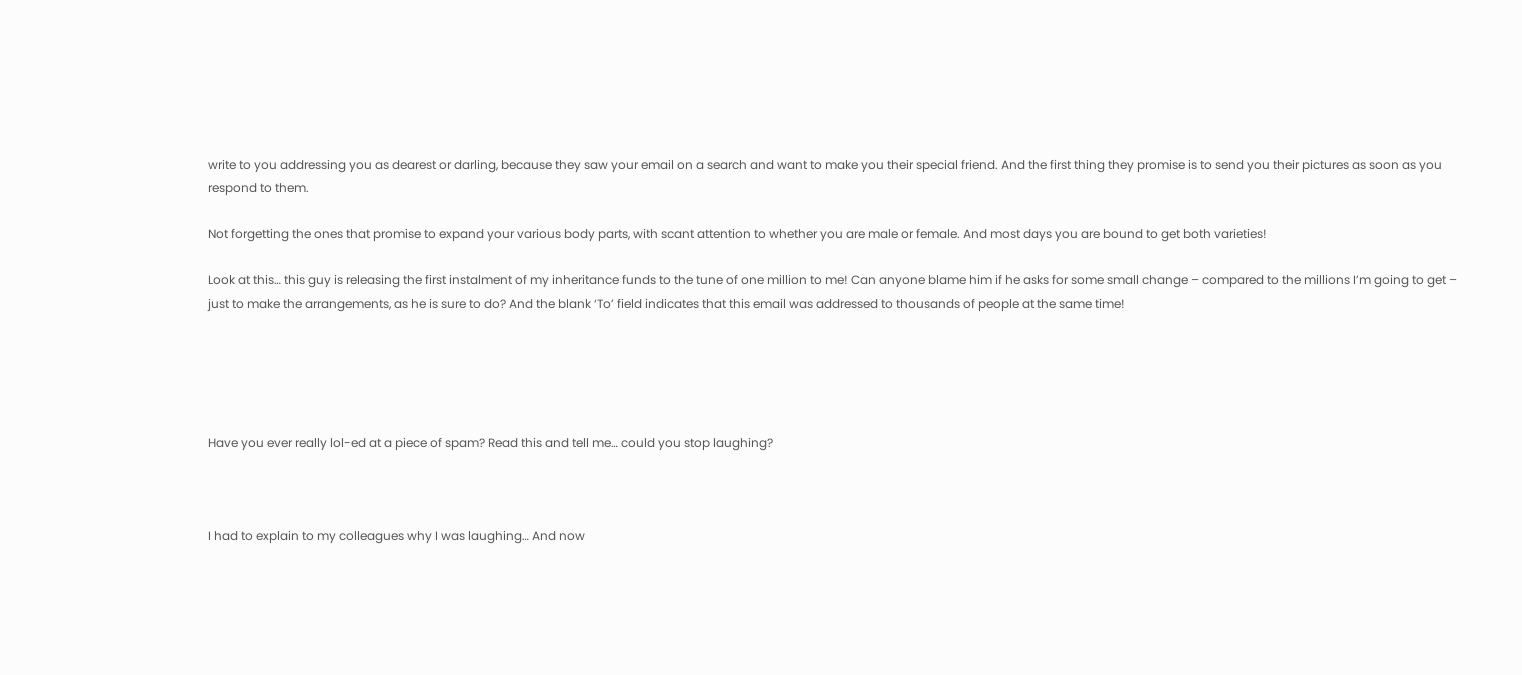write to you addressing you as dearest or darling, because they saw your email on a search and want to make you their special friend. And the first thing they promise is to send you their pictures as soon as you respond to them.

Not forgetting the ones that promise to expand your various body parts, with scant attention to whether you are male or female. And most days you are bound to get both varieties!

Look at this… this guy is releasing the first instalment of my inheritance funds to the tune of one million to me! Can anyone blame him if he asks for some small change – compared to the millions I’m going to get – just to make the arrangements, as he is sure to do? And the blank ‘To’ field indicates that this email was addressed to thousands of people at the same time!





Have you ever really lol-ed at a piece of spam? Read this and tell me… could you stop laughing?



I had to explain to my colleagues why I was laughing… And now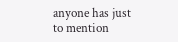anyone has just to mention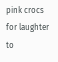pink crocs for laughter to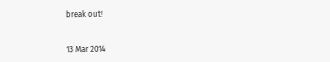break out!


13 Mar 2014